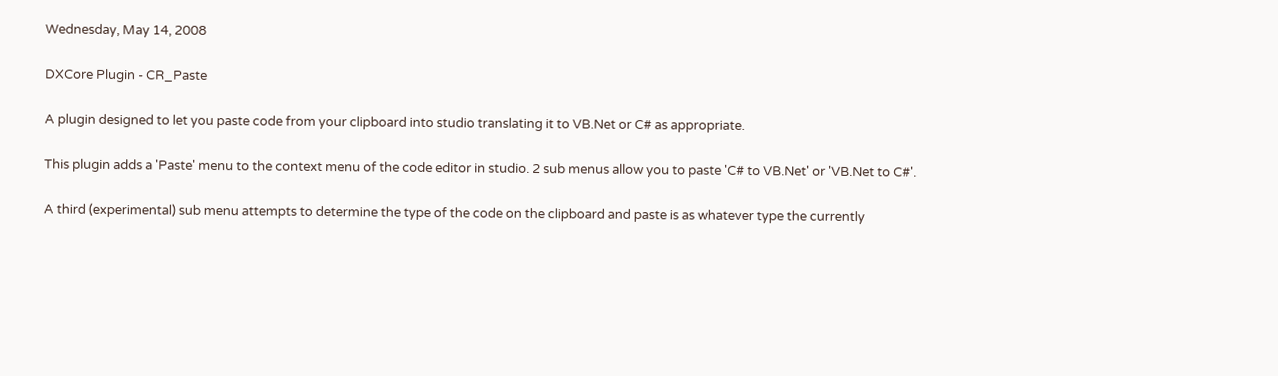Wednesday, May 14, 2008

DXCore Plugin - CR_Paste

A plugin designed to let you paste code from your clipboard into studio translating it to VB.Net or C# as appropriate.

This plugin adds a 'Paste' menu to the context menu of the code editor in studio. 2 sub menus allow you to paste 'C# to VB.Net' or 'VB.Net to C#'.

A third (experimental) sub menu attempts to determine the type of the code on the clipboard and paste is as whatever type the currently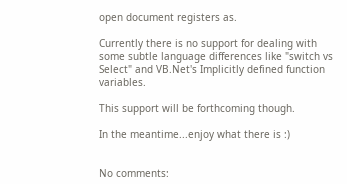open document registers as.

Currently there is no support for dealing with some subtle language differences like "switch vs Select" and VB.Net's Implicitly defined function variables.

This support will be forthcoming though.

In the meantime...enjoy what there is :)


No comments: